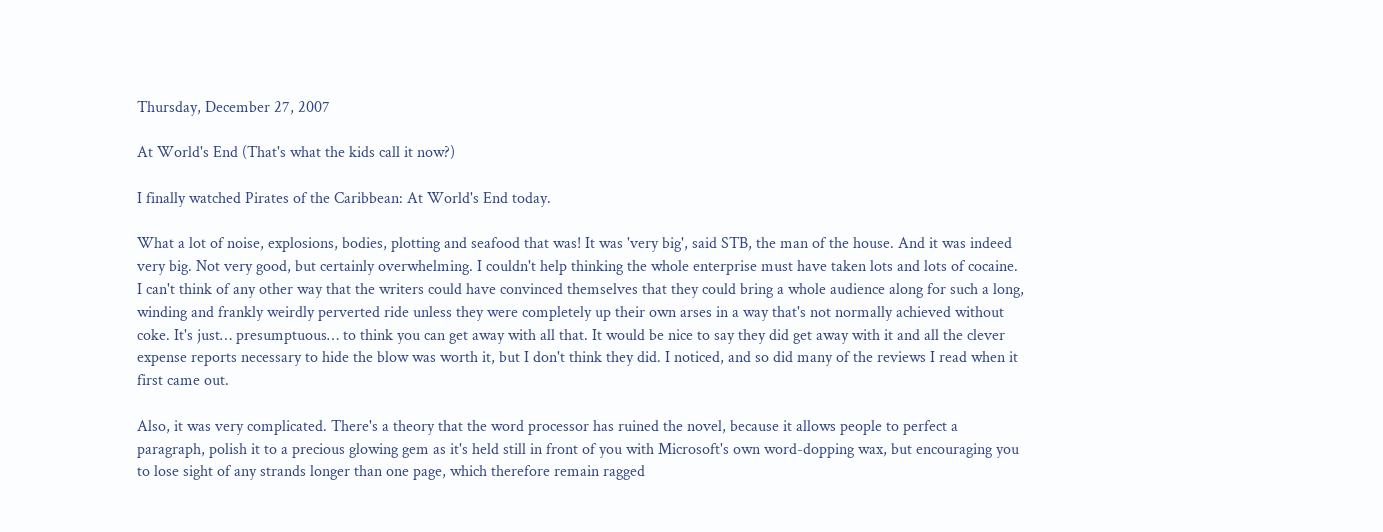Thursday, December 27, 2007

At World's End (That's what the kids call it now?)

I finally watched Pirates of the Caribbean: At World's End today.

What a lot of noise, explosions, bodies, plotting and seafood that was! It was 'very big', said STB, the man of the house. And it was indeed very big. Not very good, but certainly overwhelming. I couldn't help thinking the whole enterprise must have taken lots and lots of cocaine. I can't think of any other way that the writers could have convinced themselves that they could bring a whole audience along for such a long, winding and frankly weirdly perverted ride unless they were completely up their own arses in a way that's not normally achieved without coke. It's just… presumptuous… to think you can get away with all that. It would be nice to say they did get away with it and all the clever expense reports necessary to hide the blow was worth it, but I don't think they did. I noticed, and so did many of the reviews I read when it first came out.

Also, it was very complicated. There's a theory that the word processor has ruined the novel, because it allows people to perfect a paragraph, polish it to a precious glowing gem as it's held still in front of you with Microsoft's own word-dopping wax, but encouraging you to lose sight of any strands longer than one page, which therefore remain ragged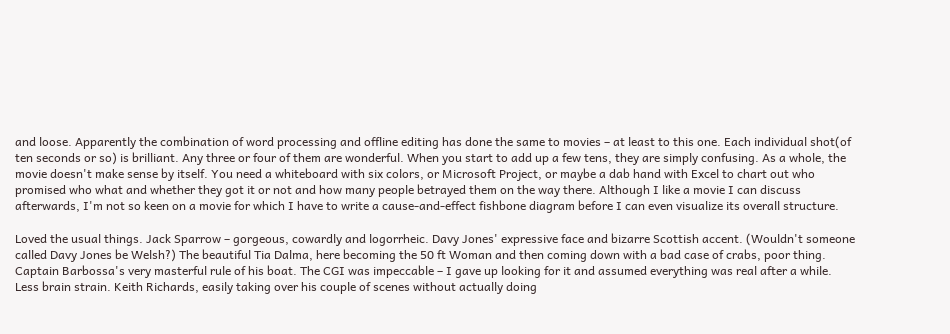and loose. Apparently the combination of word processing and offline editing has done the same to movies – at least to this one. Each individual shot(of ten seconds or so) is brilliant. Any three or four of them are wonderful. When you start to add up a few tens, they are simply confusing. As a whole, the movie doesn't make sense by itself. You need a whiteboard with six colors, or Microsoft Project, or maybe a dab hand with Excel to chart out who promised who what and whether they got it or not and how many people betrayed them on the way there. Although I like a movie I can discuss afterwards, I'm not so keen on a movie for which I have to write a cause-and-effect fishbone diagram before I can even visualize its overall structure.

Loved the usual things. Jack Sparrow – gorgeous, cowardly and logorrheic. Davy Jones' expressive face and bizarre Scottish accent. (Wouldn't someone called Davy Jones be Welsh?) The beautiful Tia Dalma, here becoming the 50 ft Woman and then coming down with a bad case of crabs, poor thing. Captain Barbossa's very masterful rule of his boat. The CGI was impeccable – I gave up looking for it and assumed everything was real after a while. Less brain strain. Keith Richards, easily taking over his couple of scenes without actually doing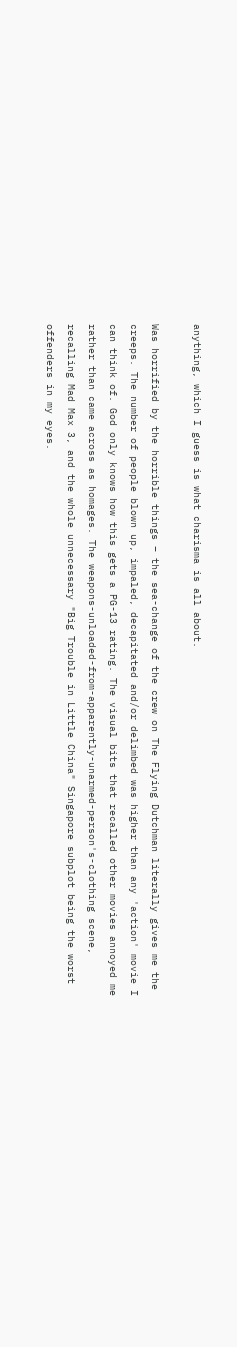anything, which I guess is what charisma is all about.

Was horrified by the horrible things – the sea-change of the crew on The Flying Dutchman literally gives me the creeps. The number of people blown up, impaled, decapitated and/or delimbed was higher than any 'action' movie I can think of. God only knows how this gets a PG-13 rating. The visual bits that recalled other movies annoyed me rather than came across as homages. The weapons-unloaded-from-apparently-unarmed-person's-clothing scene, recalling Mad Max 3, and the whole unnecessary "Big Trouble in Little China" Singapore subplot being the worst offenders in my eyes.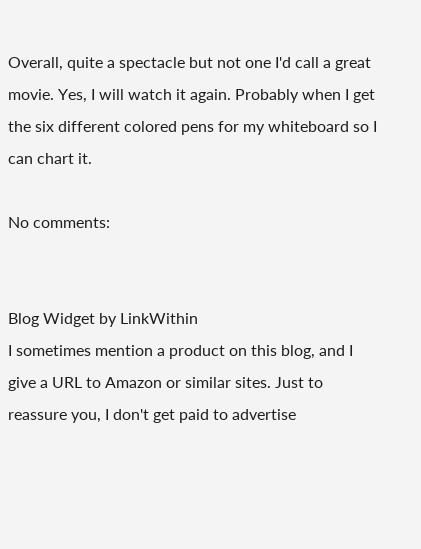Overall, quite a spectacle but not one I'd call a great movie. Yes, I will watch it again. Probably when I get the six different colored pens for my whiteboard so I can chart it.

No comments:


Blog Widget by LinkWithin
I sometimes mention a product on this blog, and I give a URL to Amazon or similar sites. Just to reassure you, I don't get paid to advertise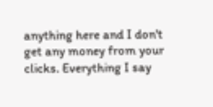anything here and I don't get any money from your clicks. Everything I say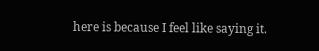here is because I feel like saying it.